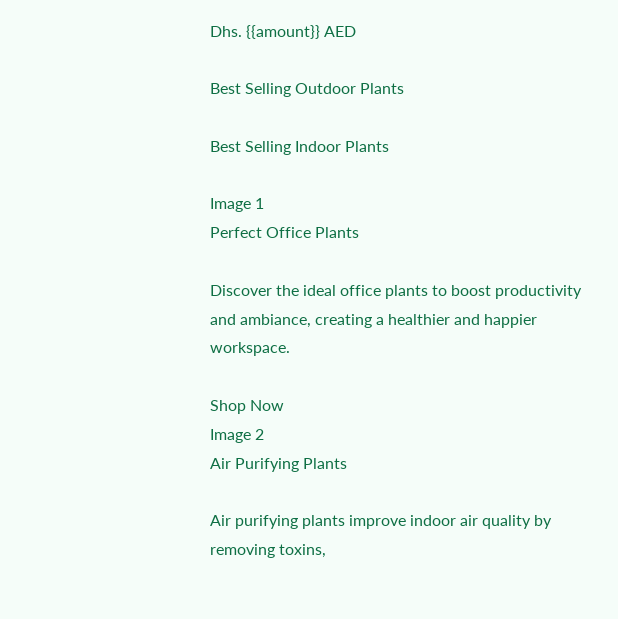Dhs. {{amount}} AED

Best Selling Outdoor Plants

Best Selling Indoor Plants

Image 1
Perfect Office Plants

Discover the ideal office plants to boost productivity and ambiance, creating a healthier and happier workspace.

Shop Now
Image 2
Air Purifying Plants

Air purifying plants improve indoor air quality by removing toxins,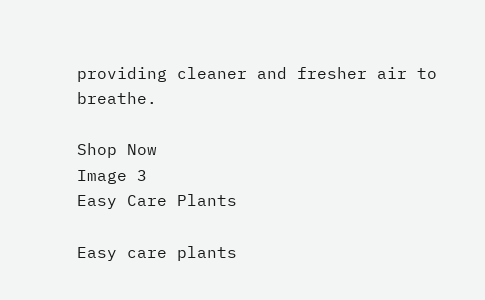providing cleaner and fresher air to breathe.

Shop Now
Image 3
Easy Care Plants

Easy care plants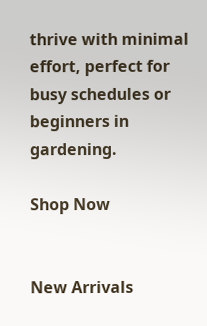thrive with minimal effort, perfect for busy schedules or beginners in gardening.

Shop Now


New Arrivals